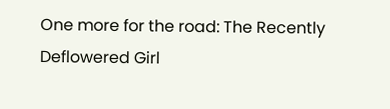One more for the road: The Recently Deflowered Girl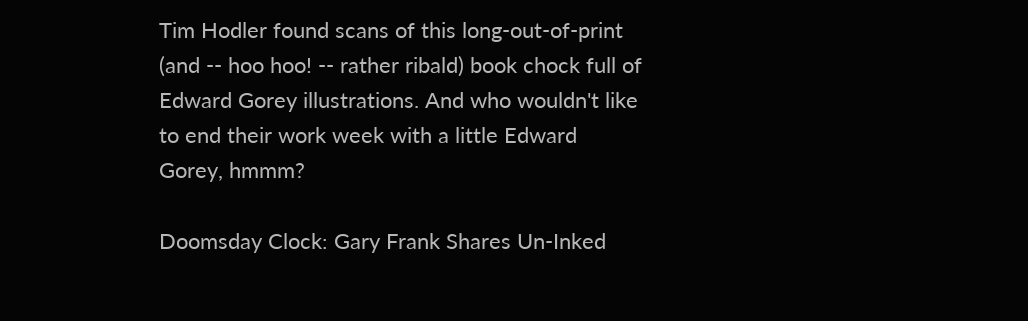Tim Hodler found scans of this long-out-of-print (and -- hoo hoo! -- rather ribald) book chock full of Edward Gorey illustrations. And who wouldn't like to end their work week with a little Edward Gorey, hmmm?

Doomsday Clock: Gary Frank Shares Un-Inked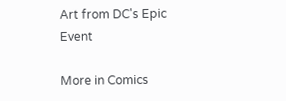Art from DC's Epic Event

More in Comics